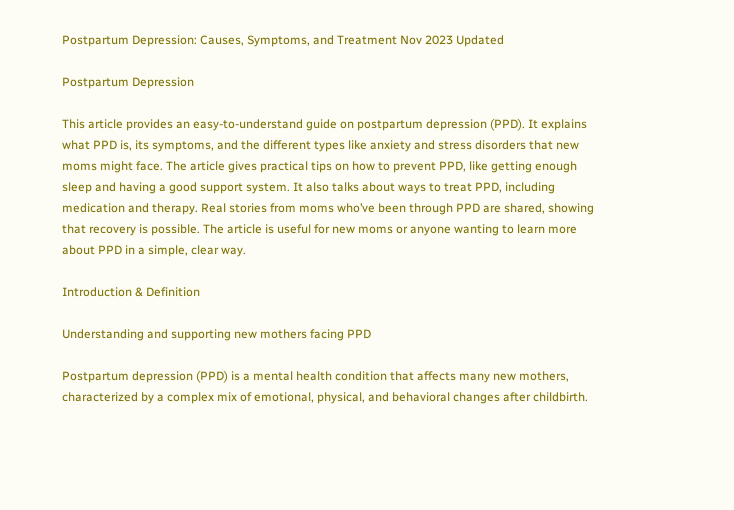Postpartum Depression: Causes, Symptoms, and Treatment Nov 2023 Updated

Postpartum Depression

This article provides an easy-to-understand guide on postpartum depression (PPD). It explains what PPD is, its symptoms, and the different types like anxiety and stress disorders that new moms might face. The article gives practical tips on how to prevent PPD, like getting enough sleep and having a good support system. It also talks about ways to treat PPD, including medication and therapy. Real stories from moms who’ve been through PPD are shared, showing that recovery is possible. The article is useful for new moms or anyone wanting to learn more about PPD in a simple, clear way.

Introduction & Definition

Understanding and supporting new mothers facing PPD

Postpartum depression (PPD) is a mental health condition that affects many new mothers, characterized by a complex mix of emotional, physical, and behavioral changes after childbirth.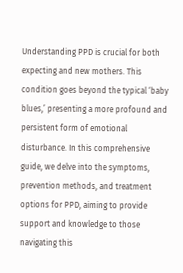Understanding PPD is crucial for both expecting and new mothers. This condition goes beyond the typical ‘baby blues,’ presenting a more profound and persistent form of emotional disturbance. In this comprehensive guide, we delve into the symptoms, prevention methods, and treatment options for PPD, aiming to provide support and knowledge to those navigating this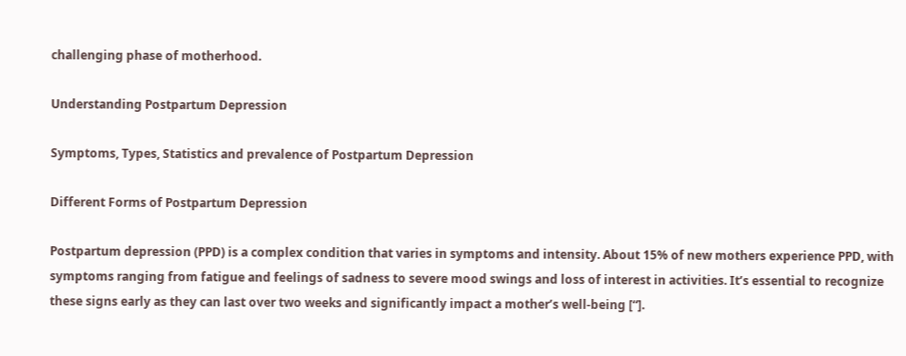challenging phase of motherhood.

Understanding Postpartum Depression

Symptoms, Types, Statistics and prevalence of Postpartum Depression

Different Forms of Postpartum Depression

Postpartum depression (PPD) is a complex condition that varies in symptoms and intensity. About 15% of new mothers experience PPD, with symptoms ranging from fatigue and feelings of sadness to severe mood swings and loss of interest in activities. It’s essential to recognize these signs early as they can last over two weeks and significantly impact a mother’s well-being [“].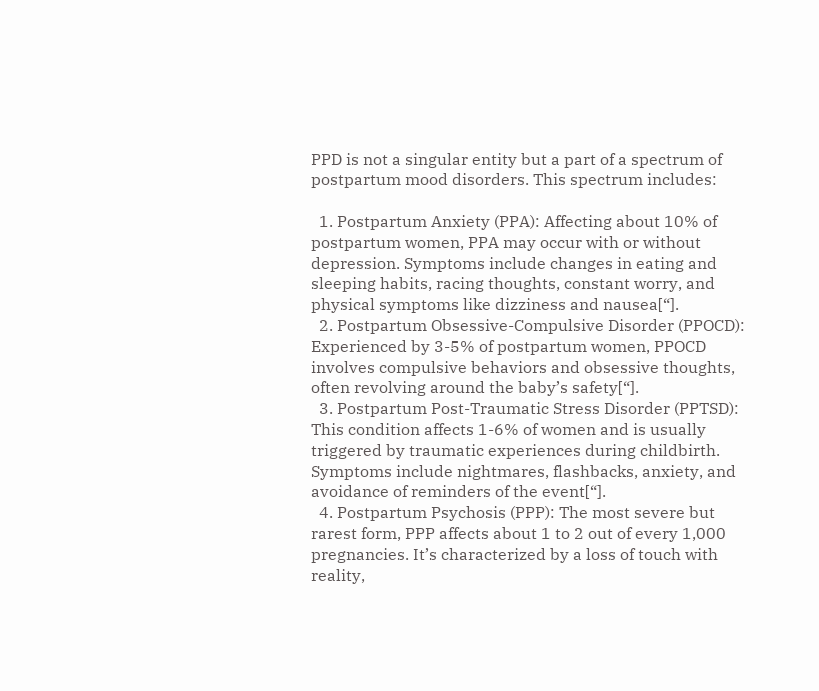PPD is not a singular entity but a part of a spectrum of postpartum mood disorders. This spectrum includes:

  1. Postpartum Anxiety (PPA): Affecting about 10% of postpartum women, PPA may occur with or without depression. Symptoms include changes in eating and sleeping habits, racing thoughts, constant worry, and physical symptoms like dizziness and nausea[“].
  2. Postpartum Obsessive-Compulsive Disorder (PPOCD): Experienced by 3-5% of postpartum women, PPOCD involves compulsive behaviors and obsessive thoughts, often revolving around the baby’s safety[“].
  3. Postpartum Post-Traumatic Stress Disorder (PPTSD): This condition affects 1-6% of women and is usually triggered by traumatic experiences during childbirth. Symptoms include nightmares, flashbacks, anxiety, and avoidance of reminders of the event[“].
  4. Postpartum Psychosis (PPP): The most severe but rarest form, PPP affects about 1 to 2 out of every 1,000 pregnancies. It’s characterized by a loss of touch with reality,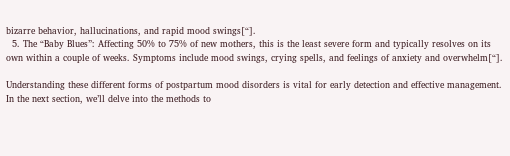bizarre behavior, hallucinations, and rapid mood swings[“].
  5. The “Baby Blues”: Affecting 50% to 75% of new mothers, this is the least severe form and typically resolves on its own within a couple of weeks. Symptoms include mood swings, crying spells, and feelings of anxiety and overwhelm[“].

Understanding these different forms of postpartum mood disorders is vital for early detection and effective management. In the next section, we’ll delve into the methods to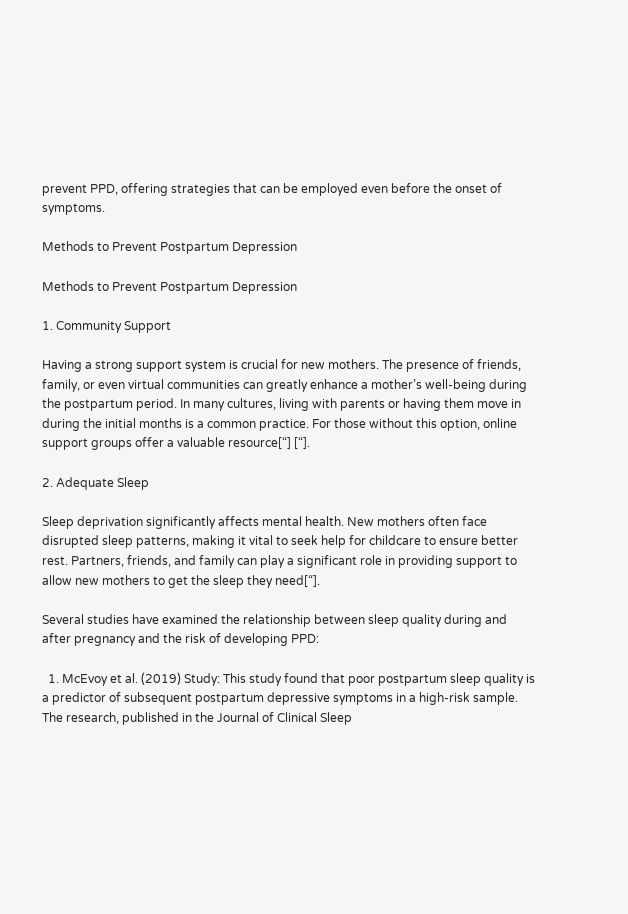prevent PPD, offering strategies that can be employed even before the onset of symptoms.

Methods to Prevent Postpartum Depression

Methods to Prevent Postpartum Depression

1. Community Support

Having a strong support system is crucial for new mothers. The presence of friends, family, or even virtual communities can greatly enhance a mother’s well-being during the postpartum period. In many cultures, living with parents or having them move in during the initial months is a common practice. For those without this option, online support groups offer a valuable resource[“] [“].

2. Adequate Sleep

Sleep deprivation significantly affects mental health. New mothers often face disrupted sleep patterns, making it vital to seek help for childcare to ensure better rest. Partners, friends, and family can play a significant role in providing support to allow new mothers to get the sleep they need[“].

Several studies have examined the relationship between sleep quality during and after pregnancy and the risk of developing PPD:

  1. McEvoy et al. (2019) Study: This study found that poor postpartum sleep quality is a predictor of subsequent postpartum depressive symptoms in a high-risk sample. The research, published in the Journal of Clinical Sleep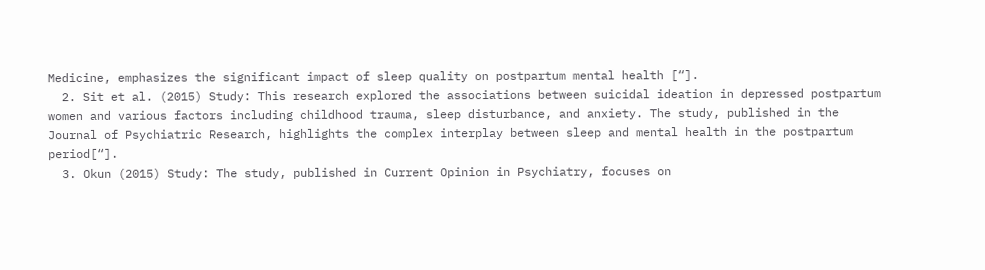Medicine, emphasizes the significant impact of sleep quality on postpartum mental health [“].
  2. Sit et al. (2015) Study: This research explored the associations between suicidal ideation in depressed postpartum women and various factors including childhood trauma, sleep disturbance, and anxiety. The study, published in the Journal of Psychiatric Research, highlights the complex interplay between sleep and mental health in the postpartum period[“].
  3. Okun (2015) Study: The study, published in Current Opinion in Psychiatry, focuses on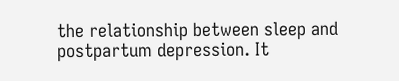the relationship between sleep and postpartum depression. It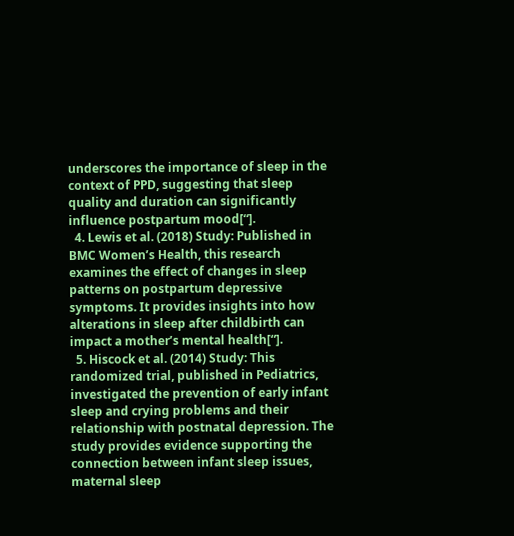underscores the importance of sleep in the context of PPD, suggesting that sleep quality and duration can significantly influence postpartum mood[“].
  4. Lewis et al. (2018) Study: Published in BMC Women’s Health, this research examines the effect of changes in sleep patterns on postpartum depressive symptoms. It provides insights into how alterations in sleep after childbirth can impact a mother’s mental health[“].
  5. Hiscock et al. (2014) Study: This randomized trial, published in Pediatrics, investigated the prevention of early infant sleep and crying problems and their relationship with postnatal depression. The study provides evidence supporting the connection between infant sleep issues, maternal sleep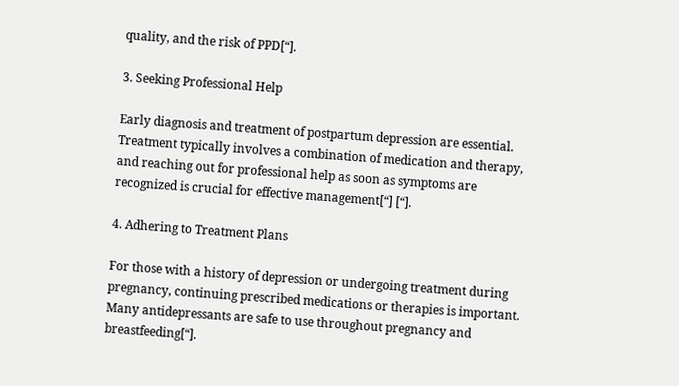quality, and the risk of PPD[“].

3. Seeking Professional Help

Early diagnosis and treatment of postpartum depression are essential. Treatment typically involves a combination of medication and therapy, and reaching out for professional help as soon as symptoms are recognized is crucial for effective management[“] [“].

4. Adhering to Treatment Plans

For those with a history of depression or undergoing treatment during pregnancy, continuing prescribed medications or therapies is important. Many antidepressants are safe to use throughout pregnancy and breastfeeding[“].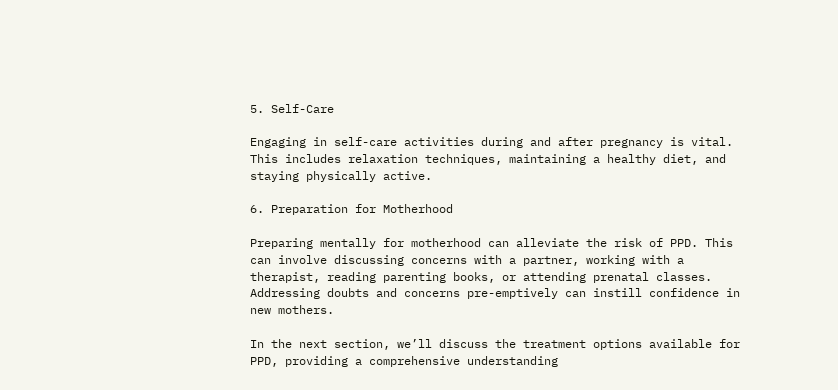5. Self-Care

Engaging in self-care activities during and after pregnancy is vital. This includes relaxation techniques, maintaining a healthy diet, and staying physically active.

6. Preparation for Motherhood

Preparing mentally for motherhood can alleviate the risk of PPD. This can involve discussing concerns with a partner, working with a therapist, reading parenting books, or attending prenatal classes. Addressing doubts and concerns pre-emptively can instill confidence in new mothers.

In the next section, we’ll discuss the treatment options available for PPD, providing a comprehensive understanding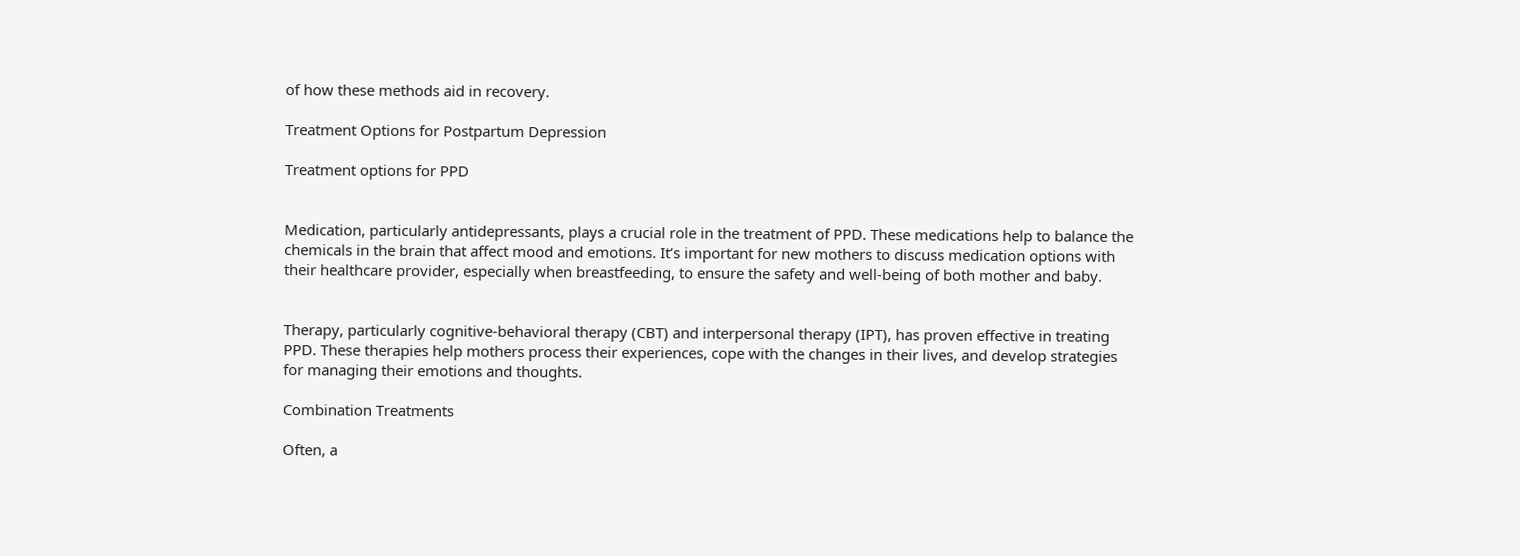of how these methods aid in recovery.

Treatment Options for Postpartum Depression

Treatment options for PPD


Medication, particularly antidepressants, plays a crucial role in the treatment of PPD. These medications help to balance the chemicals in the brain that affect mood and emotions. It’s important for new mothers to discuss medication options with their healthcare provider, especially when breastfeeding, to ensure the safety and well-being of both mother and baby.


Therapy, particularly cognitive-behavioral therapy (CBT) and interpersonal therapy (IPT), has proven effective in treating PPD. These therapies help mothers process their experiences, cope with the changes in their lives, and develop strategies for managing their emotions and thoughts.

Combination Treatments

Often, a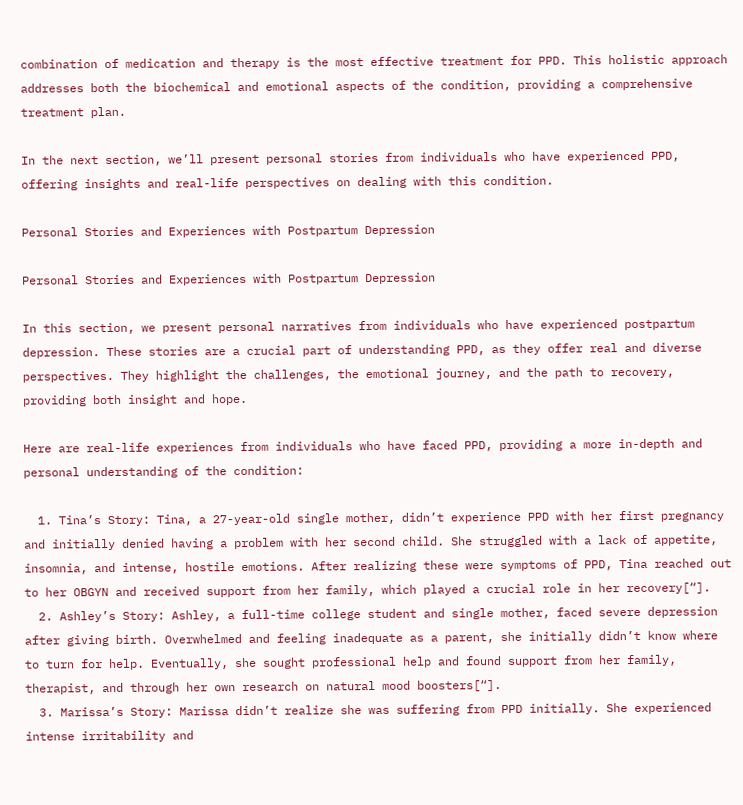combination of medication and therapy is the most effective treatment for PPD. This holistic approach addresses both the biochemical and emotional aspects of the condition, providing a comprehensive treatment plan.

In the next section, we’ll present personal stories from individuals who have experienced PPD, offering insights and real-life perspectives on dealing with this condition.

Personal Stories and Experiences with Postpartum Depression

Personal Stories and Experiences with Postpartum Depression

In this section, we present personal narratives from individuals who have experienced postpartum depression. These stories are a crucial part of understanding PPD, as they offer real and diverse perspectives. They highlight the challenges, the emotional journey, and the path to recovery, providing both insight and hope.

Here are real-life experiences from individuals who have faced PPD, providing a more in-depth and personal understanding of the condition:

  1. Tina’s Story: Tina, a 27-year-old single mother, didn’t experience PPD with her first pregnancy and initially denied having a problem with her second child. She struggled with a lack of appetite, insomnia, and intense, hostile emotions. After realizing these were symptoms of PPD, Tina reached out to her OBGYN and received support from her family, which played a crucial role in her recovery[“].
  2. Ashley’s Story: Ashley, a full-time college student and single mother, faced severe depression after giving birth. Overwhelmed and feeling inadequate as a parent, she initially didn’t know where to turn for help. Eventually, she sought professional help and found support from her family, therapist, and through her own research on natural mood boosters[“].
  3. Marissa’s Story: Marissa didn’t realize she was suffering from PPD initially. She experienced intense irritability and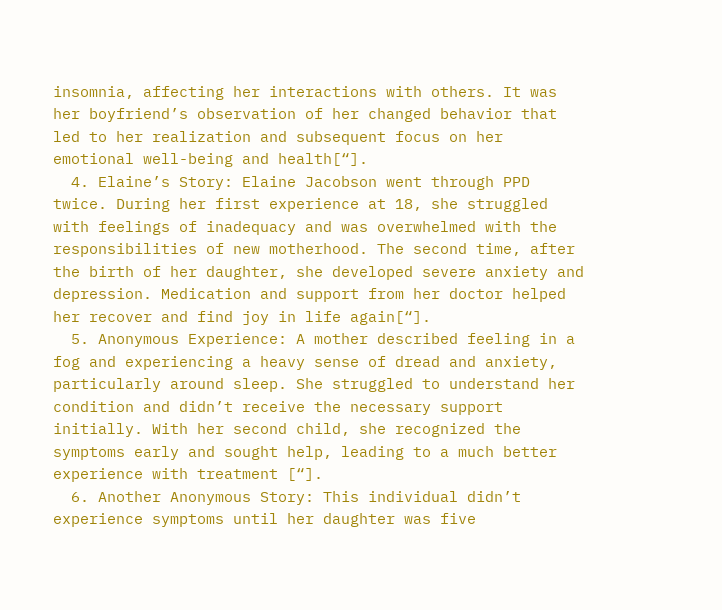insomnia, affecting her interactions with others. It was her boyfriend’s observation of her changed behavior that led to her realization and subsequent focus on her emotional well-being and health[“].
  4. Elaine’s Story: Elaine Jacobson went through PPD twice. During her first experience at 18, she struggled with feelings of inadequacy and was overwhelmed with the responsibilities of new motherhood. The second time, after the birth of her daughter, she developed severe anxiety and depression. Medication and support from her doctor helped her recover and find joy in life again[“].
  5. Anonymous Experience: A mother described feeling in a fog and experiencing a heavy sense of dread and anxiety, particularly around sleep. She struggled to understand her condition and didn’t receive the necessary support initially. With her second child, she recognized the symptoms early and sought help, leading to a much better experience with treatment [“].
  6. Another Anonymous Story: This individual didn’t experience symptoms until her daughter was five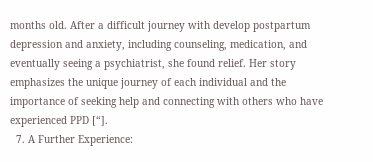months old. After a difficult journey with develop postpartum depression and anxiety, including counseling, medication, and eventually seeing a psychiatrist, she found relief. Her story emphasizes the unique journey of each individual and the importance of seeking help and connecting with others who have experienced PPD [“].
  7. A Further Experience: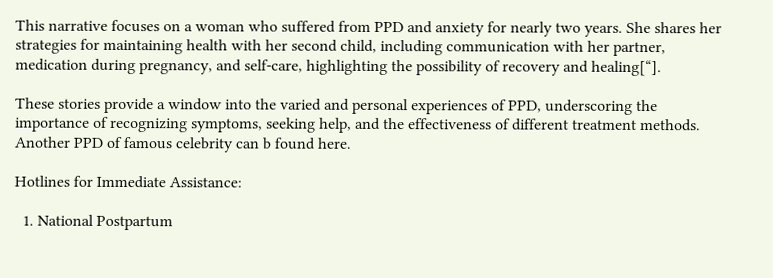This narrative focuses on a woman who suffered from PPD and anxiety for nearly two years. She shares her strategies for maintaining health with her second child, including communication with her partner, medication during pregnancy, and self-care, highlighting the possibility of recovery and healing[“].

These stories provide a window into the varied and personal experiences of PPD, underscoring the importance of recognizing symptoms, seeking help, and the effectiveness of different treatment methods. Another PPD of famous celebrity can b found here.

Hotlines for Immediate Assistance:

  1. National Postpartum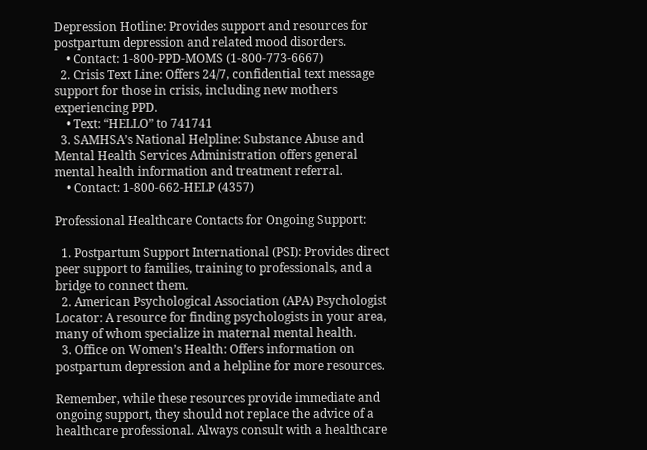Depression Hotline: Provides support and resources for postpartum depression and related mood disorders.
    • Contact: 1-800-PPD-MOMS (1-800-773-6667)
  2. Crisis Text Line: Offers 24/7, confidential text message support for those in crisis, including new mothers experiencing PPD.
    • Text: “HELLO” to 741741
  3. SAMHSA’s National Helpline: Substance Abuse and Mental Health Services Administration offers general mental health information and treatment referral.
    • Contact: 1-800-662-HELP (4357)

Professional Healthcare Contacts for Ongoing Support:

  1. Postpartum Support International (PSI): Provides direct peer support to families, training to professionals, and a bridge to connect them.
  2. American Psychological Association (APA) Psychologist Locator: A resource for finding psychologists in your area, many of whom specialize in maternal mental health.
  3. Office on Women’s Health: Offers information on postpartum depression and a helpline for more resources.

Remember, while these resources provide immediate and ongoing support, they should not replace the advice of a healthcare professional. Always consult with a healthcare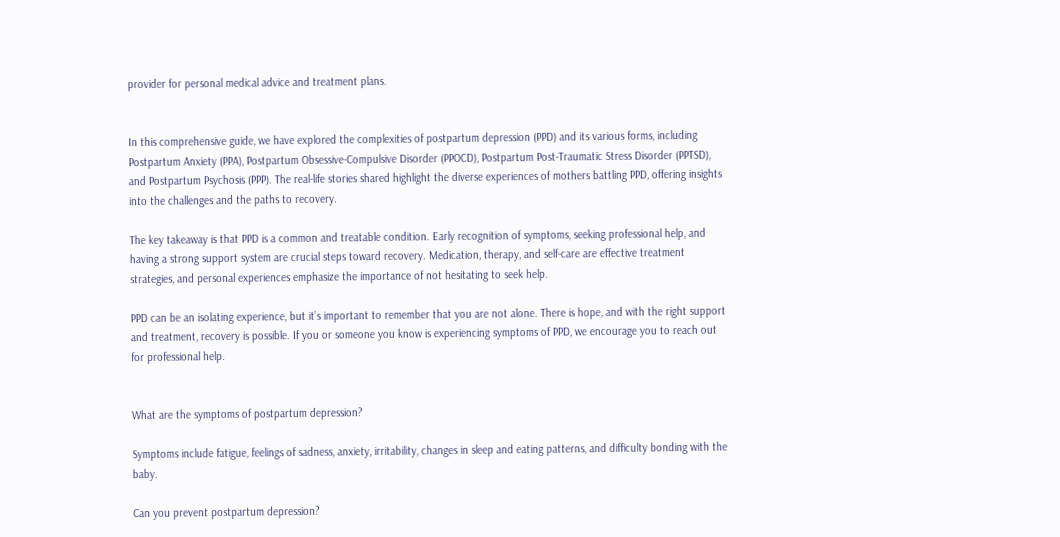provider for personal medical advice and treatment plans.


In this comprehensive guide, we have explored the complexities of postpartum depression (PPD) and its various forms, including Postpartum Anxiety (PPA), Postpartum Obsessive-Compulsive Disorder (PPOCD), Postpartum Post-Traumatic Stress Disorder (PPTSD), and Postpartum Psychosis (PPP). The real-life stories shared highlight the diverse experiences of mothers battling PPD, offering insights into the challenges and the paths to recovery.

The key takeaway is that PPD is a common and treatable condition. Early recognition of symptoms, seeking professional help, and having a strong support system are crucial steps toward recovery. Medication, therapy, and self-care are effective treatment strategies, and personal experiences emphasize the importance of not hesitating to seek help.

PPD can be an isolating experience, but it’s important to remember that you are not alone. There is hope, and with the right support and treatment, recovery is possible. If you or someone you know is experiencing symptoms of PPD, we encourage you to reach out for professional help.


What are the symptoms of postpartum depression?

Symptoms include fatigue, feelings of sadness, anxiety, irritability, changes in sleep and eating patterns, and difficulty bonding with the baby.

Can you prevent postpartum depression?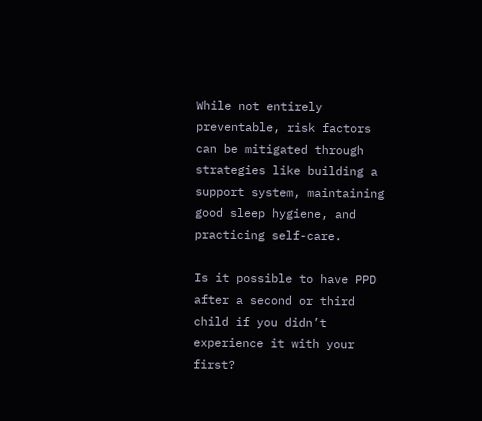While not entirely preventable, risk factors can be mitigated through strategies like building a support system, maintaining good sleep hygiene, and practicing self-care.

Is it possible to have PPD after a second or third child if you didn’t experience it with your first?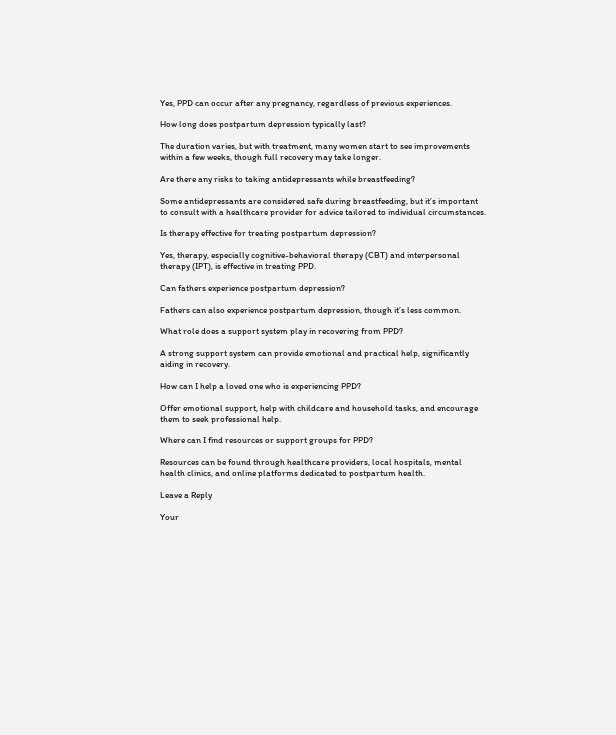Yes, PPD can occur after any pregnancy, regardless of previous experiences.

How long does postpartum depression typically last?

The duration varies, but with treatment, many women start to see improvements within a few weeks, though full recovery may take longer.

Are there any risks to taking antidepressants while breastfeeding?

Some antidepressants are considered safe during breastfeeding, but it’s important to consult with a healthcare provider for advice tailored to individual circumstances.

Is therapy effective for treating postpartum depression?

Yes, therapy, especially cognitive-behavioral therapy (CBT) and interpersonal therapy (IPT), is effective in treating PPD.

Can fathers experience postpartum depression?

Fathers can also experience postpartum depression, though it’s less common.

What role does a support system play in recovering from PPD?

A strong support system can provide emotional and practical help, significantly aiding in recovery.

How can I help a loved one who is experiencing PPD?

Offer emotional support, help with childcare and household tasks, and encourage them to seek professional help.

Where can I find resources or support groups for PPD?

Resources can be found through healthcare providers, local hospitals, mental health clinics, and online platforms dedicated to postpartum health.

Leave a Reply

Your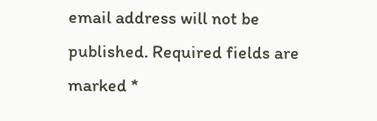email address will not be published. Required fields are marked *